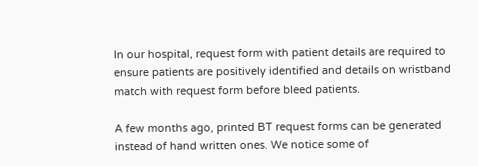In our hospital, request form with patient details are required to ensure patients are positively identified and details on wristband match with request form before bleed patients.

A few months ago, printed BT request forms can be generated instead of hand written ones. We notice some of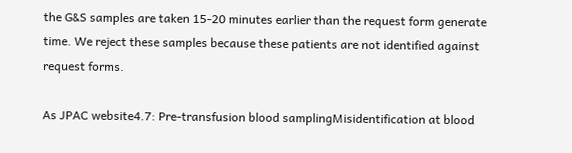the G&S samples are taken 15-20 minutes earlier than the request form generate time. We reject these samples because these patients are not identified against request forms.

As JPAC website4.7: Pre-transfusion blood samplingMisidentification at blood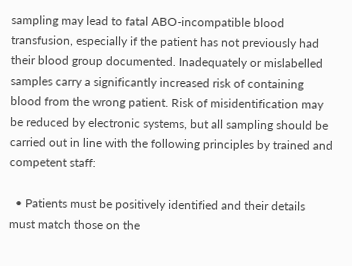sampling may lead to fatal ABO-incompatible blood transfusion, especially if the patient has not previously had their blood group documented. Inadequately or mislabelled samples carry a significantly increased risk of containing blood from the wrong patient. Risk of misidentification may be reduced by electronic systems, but all sampling should be carried out in line with the following principles by trained and competent staff:

  • Patients must be positively identified and their details must match those on the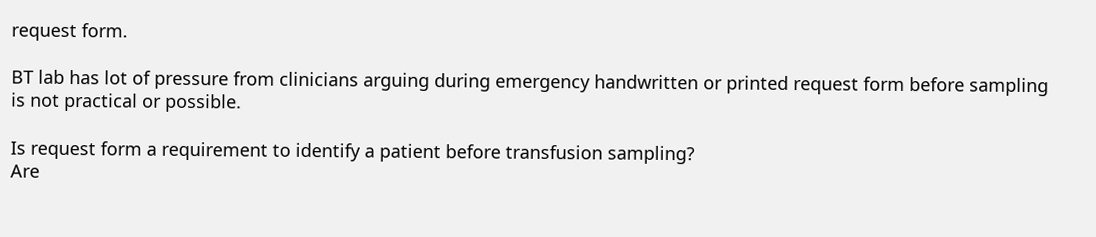request form.

BT lab has lot of pressure from clinicians arguing during emergency handwritten or printed request form before sampling is not practical or possible.

Is request form a requirement to identify a patient before transfusion sampling?
Are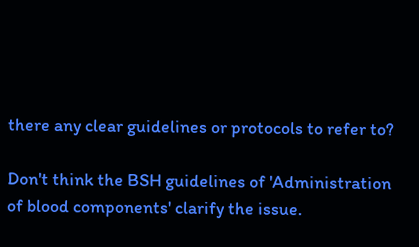there any clear guidelines or protocols to refer to?

Don't think the BSH guidelines of 'Administration of blood components' clarify the issue.